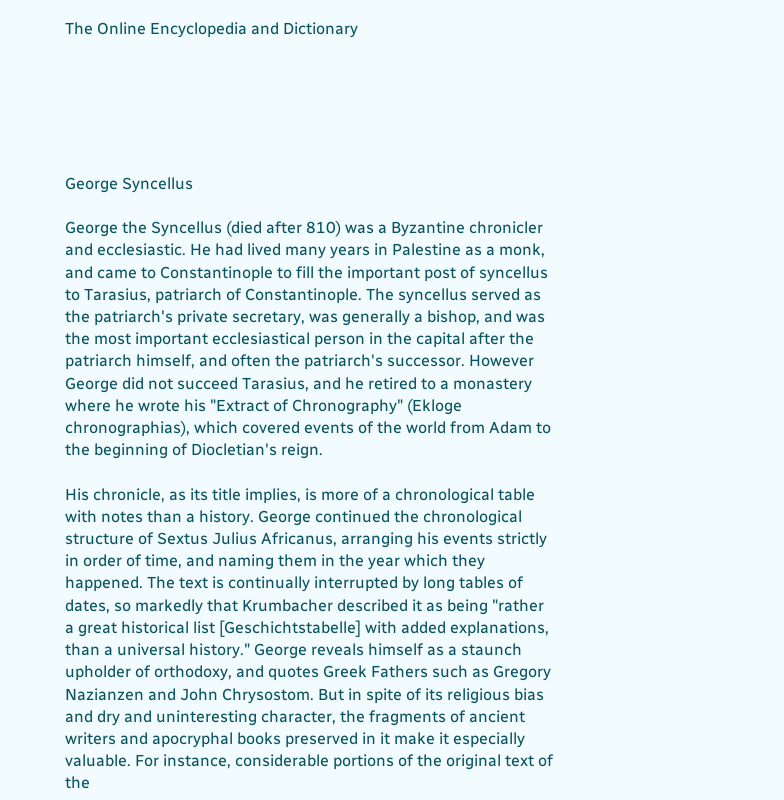The Online Encyclopedia and Dictionary






George Syncellus

George the Syncellus (died after 810) was a Byzantine chronicler and ecclesiastic. He had lived many years in Palestine as a monk, and came to Constantinople to fill the important post of syncellus to Tarasius, patriarch of Constantinople. The syncellus served as the patriarch's private secretary, was generally a bishop, and was the most important ecclesiastical person in the capital after the patriarch himself, and often the patriarch's successor. However George did not succeed Tarasius, and he retired to a monastery where he wrote his "Extract of Chronography" (Ekloge chronographias), which covered events of the world from Adam to the beginning of Diocletian's reign.

His chronicle, as its title implies, is more of a chronological table with notes than a history. George continued the chronological structure of Sextus Julius Africanus, arranging his events strictly in order of time, and naming them in the year which they happened. The text is continually interrupted by long tables of dates, so markedly that Krumbacher described it as being "rather a great historical list [Geschichtstabelle] with added explanations, than a universal history." George reveals himself as a staunch upholder of orthodoxy, and quotes Greek Fathers such as Gregory Nazianzen and John Chrysostom. But in spite of its religious bias and dry and uninteresting character, the fragments of ancient writers and apocryphal books preserved in it make it especially valuable. For instance, considerable portions of the original text of the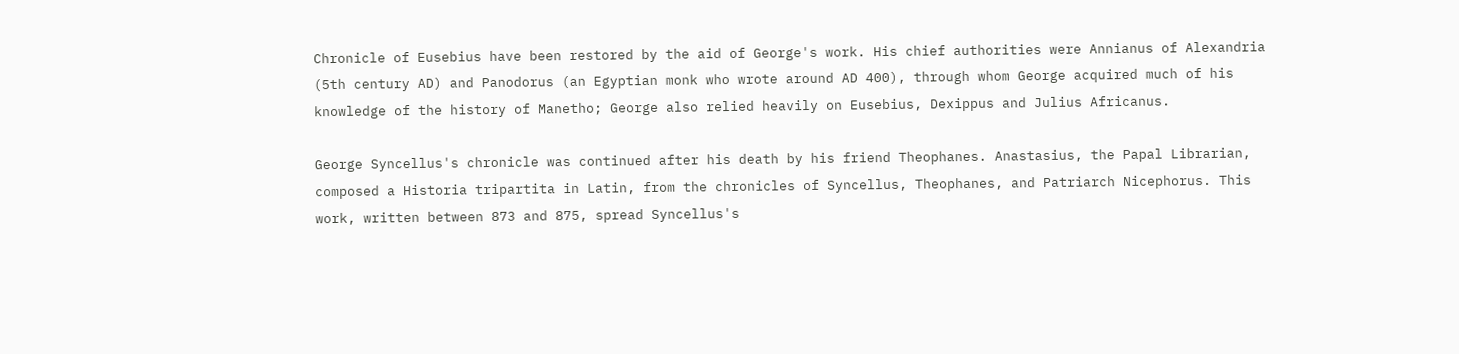Chronicle of Eusebius have been restored by the aid of George's work. His chief authorities were Annianus of Alexandria (5th century AD) and Panodorus (an Egyptian monk who wrote around AD 400), through whom George acquired much of his knowledge of the history of Manetho; George also relied heavily on Eusebius, Dexippus and Julius Africanus.

George Syncellus's chronicle was continued after his death by his friend Theophanes. Anastasius, the Papal Librarian, composed a Historia tripartita in Latin, from the chronicles of Syncellus, Theophanes, and Patriarch Nicephorus. This work, written between 873 and 875, spread Syncellus's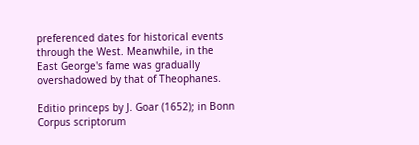preferenced dates for historical events through the West. Meanwhile, in the East George's fame was gradually overshadowed by that of Theophanes.

Editio princeps by J. Goar (1652); in Bonn Corpus scriptorum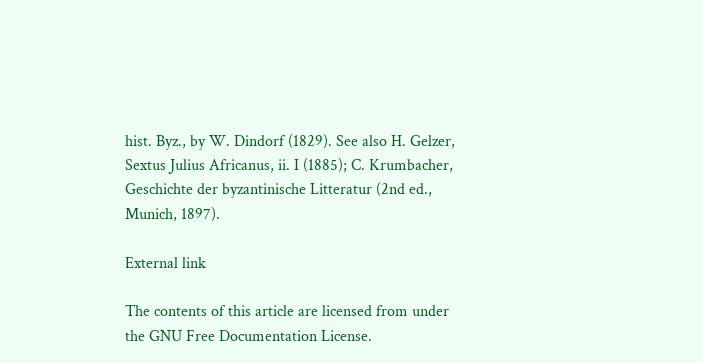hist. Byz., by W. Dindorf (1829). See also H. Gelzer, Sextus Julius Africanus, ii. I (1885); C. Krumbacher, Geschichte der byzantinische Litteratur (2nd ed., Munich, 1897).

External link

The contents of this article are licensed from under the GNU Free Documentation License.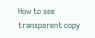How to see transparent copy